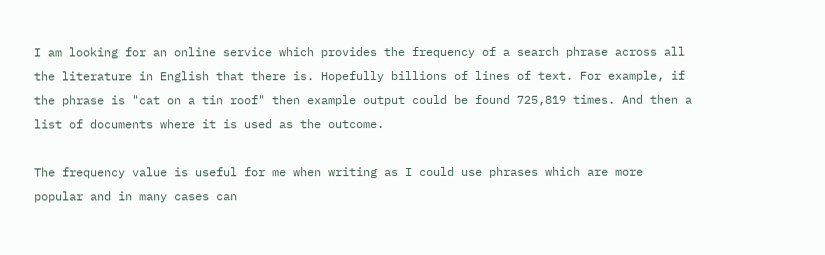I am looking for an online service which provides the frequency of a search phrase across all the literature in English that there is. Hopefully billions of lines of text. For example, if the phrase is "cat on a tin roof" then example output could be found 725,819 times. And then a list of documents where it is used as the outcome.

The frequency value is useful for me when writing as I could use phrases which are more popular and in many cases can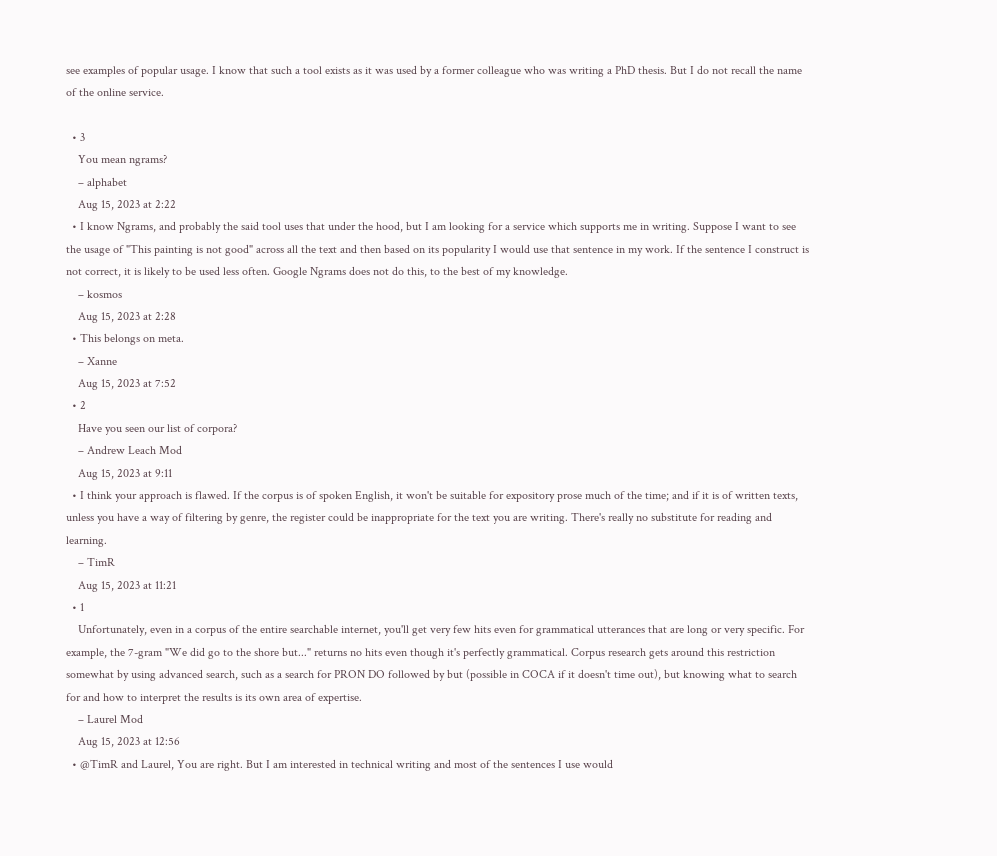see examples of popular usage. I know that such a tool exists as it was used by a former colleague who was writing a PhD thesis. But I do not recall the name of the online service.

  • 3
    You mean ngrams?
    – alphabet
    Aug 15, 2023 at 2:22
  • I know Ngrams, and probably the said tool uses that under the hood, but I am looking for a service which supports me in writing. Suppose I want to see the usage of "This painting is not good" across all the text and then based on its popularity I would use that sentence in my work. If the sentence I construct is not correct, it is likely to be used less often. Google Ngrams does not do this, to the best of my knowledge.
    – kosmos
    Aug 15, 2023 at 2:28
  • This belongs on meta.
    – Xanne
    Aug 15, 2023 at 7:52
  • 2
    Have you seen our list of corpora?
    – Andrew Leach Mod
    Aug 15, 2023 at 9:11
  • I think your approach is flawed. If the corpus is of spoken English, it won't be suitable for expository prose much of the time; and if it is of written texts, unless you have a way of filtering by genre, the register could be inappropriate for the text you are writing. There's really no substitute for reading and learning.
    – TimR
    Aug 15, 2023 at 11:21
  • 1
    Unfortunately, even in a corpus of the entire searchable internet, you'll get very few hits even for grammatical utterances that are long or very specific. For example, the 7-gram "We did go to the shore but..." returns no hits even though it's perfectly grammatical. Corpus research gets around this restriction somewhat by using advanced search, such as a search for PRON DO followed by but (possible in COCA if it doesn't time out), but knowing what to search for and how to interpret the results is its own area of expertise.
    – Laurel Mod
    Aug 15, 2023 at 12:56
  • @TimR and Laurel, You are right. But I am interested in technical writing and most of the sentences I use would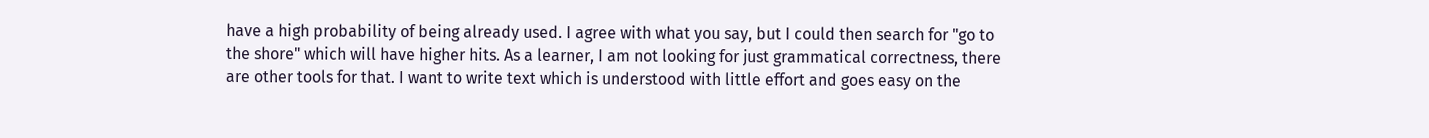have a high probability of being already used. I agree with what you say, but I could then search for "go to the shore" which will have higher hits. As a learner, I am not looking for just grammatical correctness, there are other tools for that. I want to write text which is understood with little effort and goes easy on the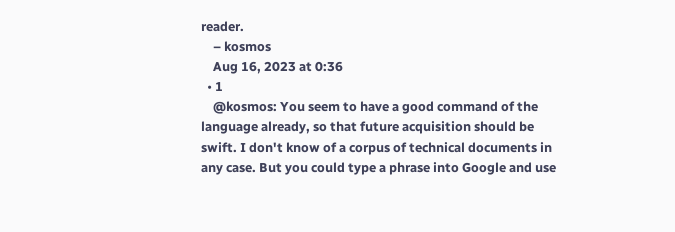reader.
    – kosmos
    Aug 16, 2023 at 0:36
  • 1
    @kosmos: You seem to have a good command of the language already, so that future acquisition should be swift. I don't know of a corpus of technical documents in any case. But you could type a phrase into Google and use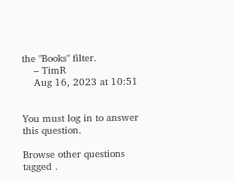the "Books" filter.
    – TimR
    Aug 16, 2023 at 10:51


You must log in to answer this question.

Browse other questions tagged .